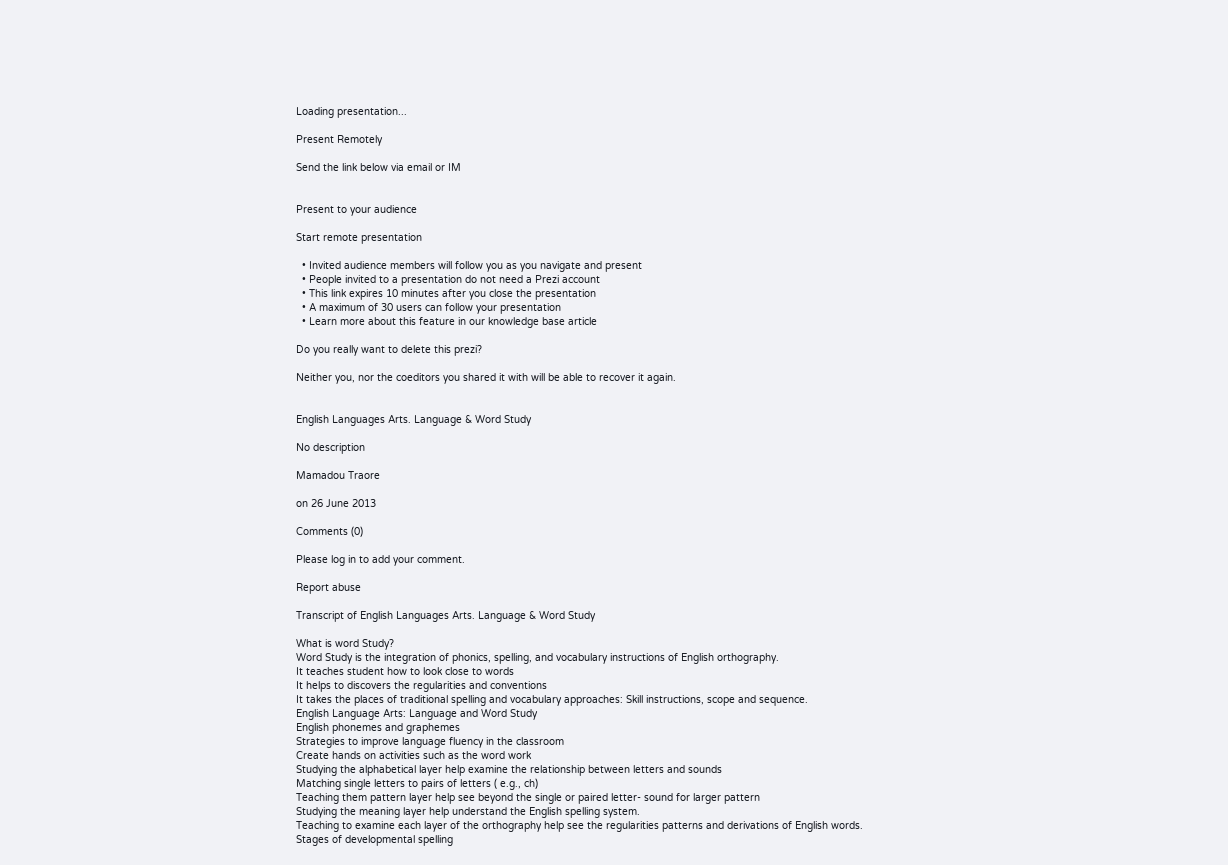Loading presentation...

Present Remotely

Send the link below via email or IM


Present to your audience

Start remote presentation

  • Invited audience members will follow you as you navigate and present
  • People invited to a presentation do not need a Prezi account
  • This link expires 10 minutes after you close the presentation
  • A maximum of 30 users can follow your presentation
  • Learn more about this feature in our knowledge base article

Do you really want to delete this prezi?

Neither you, nor the coeditors you shared it with will be able to recover it again.


English Languages Arts. Language & Word Study

No description

Mamadou Traore

on 26 June 2013

Comments (0)

Please log in to add your comment.

Report abuse

Transcript of English Languages Arts. Language & Word Study

What is word Study?
Word Study is the integration of phonics, spelling, and vocabulary instructions of English orthography.
It teaches student how to look close to words
It helps to discovers the regularities and conventions
It takes the places of traditional spelling and vocabulary approaches: Skill instructions, scope and sequence.
English Language Arts: Language and Word Study
English phonemes and graphemes
Strategies to improve language fluency in the classroom
Create hands on activities such as the word work
Studying the alphabetical layer help examine the relationship between letters and sounds
Matching single letters to pairs of letters ( e.g., ch)
Teaching them pattern layer help see beyond the single or paired letter- sound for larger pattern
Studying the meaning layer help understand the English spelling system.
Teaching to examine each layer of the orthography help see the regularities patterns and derivations of English words.
Stages of developmental spelling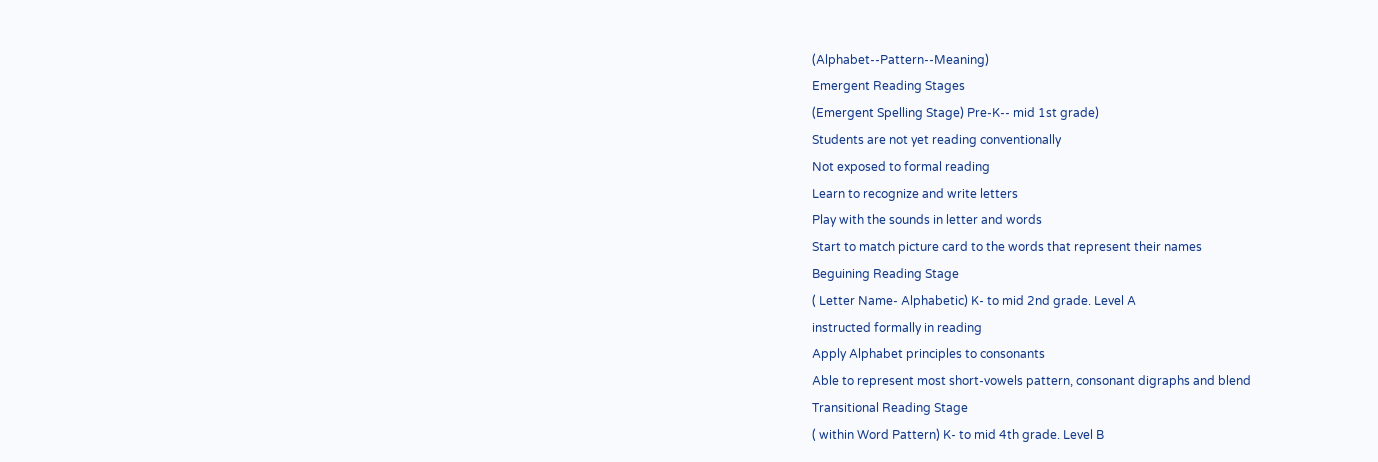(Alphabet--Pattern--Meaning)
Emergent Reading Stages
(Emergent Spelling Stage) Pre-K-- mid 1st grade)
Students are not yet reading conventionally
Not exposed to formal reading
Learn to recognize and write letters
Play with the sounds in letter and words
Start to match picture card to the words that represent their names
Beguining Reading Stage
( Letter Name- Alphabetic) K- to mid 2nd grade. Level A
instructed formally in reading
Apply Alphabet principles to consonants
Able to represent most short-vowels pattern, consonant digraphs and blend
Transitional Reading Stage
( within Word Pattern) K- to mid 4th grade. Level B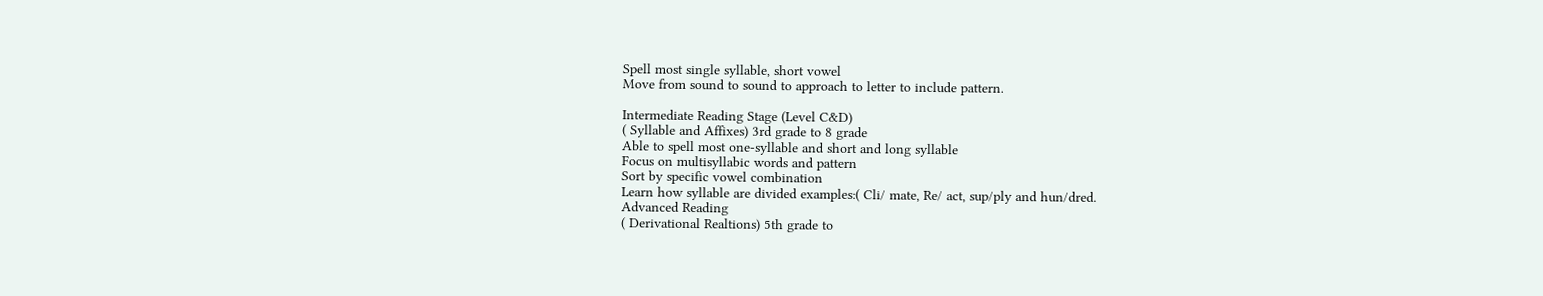Spell most single syllable, short vowel
Move from sound to sound to approach to letter to include pattern.

Intermediate Reading Stage (Level C&D)
( Syllable and Affixes) 3rd grade to 8 grade
Able to spell most one-syllable and short and long syllable
Focus on multisyllabic words and pattern
Sort by specific vowel combination
Learn how syllable are divided examples:( Cli/ mate, Re/ act, sup/ply and hun/dred.
Advanced Reading
( Derivational Realtions) 5th grade to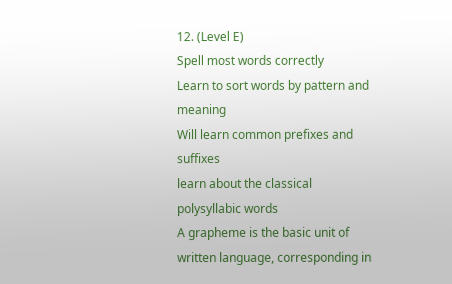12. (Level E)
Spell most words correctly
Learn to sort words by pattern and meaning
Will learn common prefixes and suffixes
learn about the classical polysyllabic words
A grapheme is the basic unit of written language, corresponding in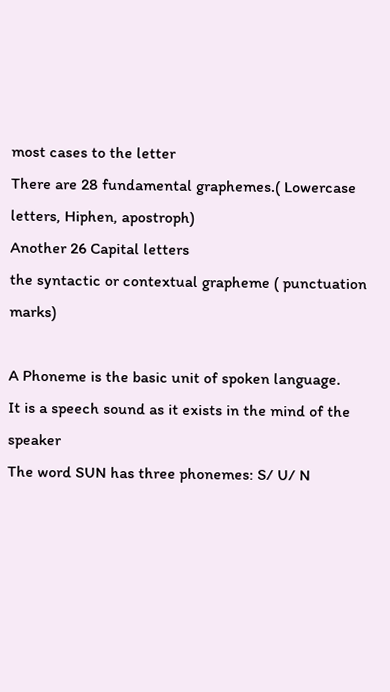most cases to the letter
There are 28 fundamental graphemes.( Lowercase letters, Hiphen, apostroph)
Another 26 Capital letters
the syntactic or contextual grapheme ( punctuation marks)

A Phoneme is the basic unit of spoken language.
It is a speech sound as it exists in the mind of the speaker
The word SUN has three phonemes: S/ U/ N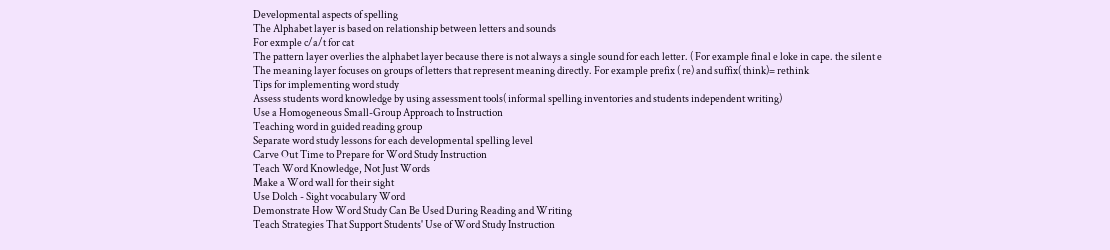Developmental aspects of spelling
The Alphabet layer is based on relationship between letters and sounds
For exmple c/a/t for cat
The pattern layer overlies the alphabet layer because there is not always a single sound for each letter. ( For example final e loke in cape. the silent e
The meaning layer focuses on groups of letters that represent meaning directly. For example prefix ( re) and suffix( think)= rethink
Tips for implementing word study
Assess students word knowledge by using assessment tools( informal spelling inventories and students independent writing)
Use a Homogeneous Small-Group Approach to Instruction
Teaching word in guided reading group
Separate word study lessons for each developmental spelling level
Carve Out Time to Prepare for Word Study Instruction
Teach Word Knowledge, Not Just Words
Make a Word wall for their sight
Use Dolch - Sight vocabulary Word
Demonstrate How Word Study Can Be Used During Reading and Writing
Teach Strategies That Support Students' Use of Word Study Instruction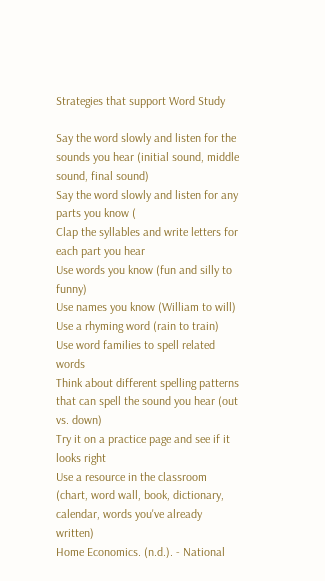Strategies that support Word Study

Say the word slowly and listen for the sounds you hear (initial sound, middle sound, final sound)
Say the word slowly and listen for any parts you know (
Clap the syllables and write letters for each part you hear
Use words you know (fun and silly to funny)
Use names you know (William to will)
Use a rhyming word (rain to train)
Use word families to spell related words
Think about different spelling patterns that can spell the sound you hear (out vs. down)
Try it on a practice page and see if it looks right
Use a resource in the classroom (chart, word wall, book, dictionary, calendar, words you've already written)
Home Economics. (n.d.). - National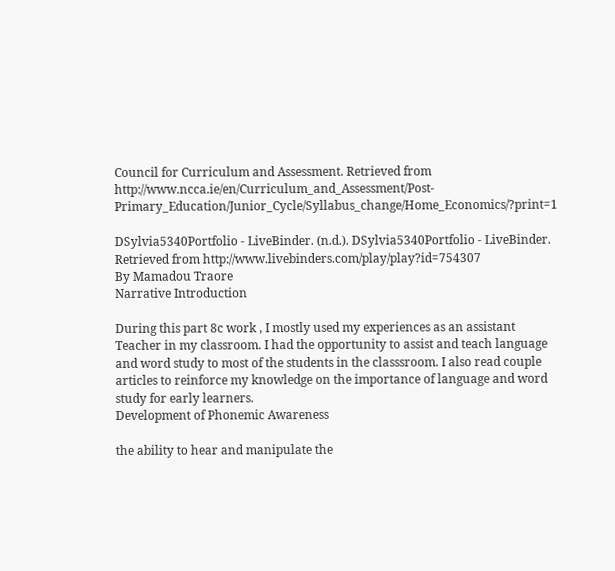Council for Curriculum and Assessment. Retrieved from http://www.ncca.ie/en/Curriculum_and_Assessment/Post-Primary_Education/Junior_Cycle/Syllabus_change/Home_Economics/?print=1

DSylvia5340Portfolio - LiveBinder. (n.d.). DSylvia5340Portfolio - LiveBinder. Retrieved from http://www.livebinders.com/play/play?id=754307
By Mamadou Traore
Narrative Introduction

During this part 8c work , I mostly used my experiences as an assistant Teacher in my classroom. I had the opportunity to assist and teach language and word study to most of the students in the classsroom. I also read couple articles to reinforce my knowledge on the importance of language and word study for early learners.
Development of Phonemic Awareness

the ability to hear and manipulate the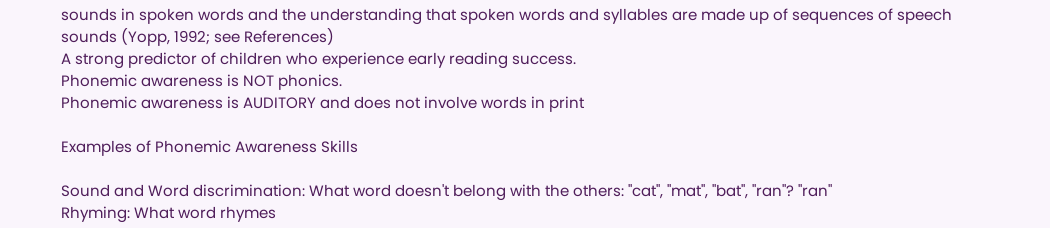sounds in spoken words and the understanding that spoken words and syllables are made up of sequences of speech sounds (Yopp, 1992; see References)
A strong predictor of children who experience early reading success.
Phonemic awareness is NOT phonics.
Phonemic awareness is AUDITORY and does not involve words in print

Examples of Phonemic Awareness Skills

Sound and Word discrimination: What word doesn't belong with the others: "cat", "mat", "bat", "ran"? "ran"
Rhyming: What word rhymes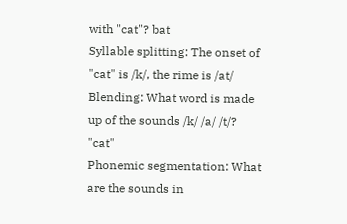with "cat"? bat
Syllable splitting: The onset of "cat" is /k/, the rime is /at/
Blending: What word is made up of the sounds /k/ /a/ /t/? "cat"
Phonemic segmentation: What are the sounds in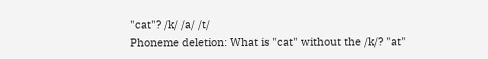"cat"? /k/ /a/ /t/
Phoneme deletion: What is "cat" without the /k/? "at"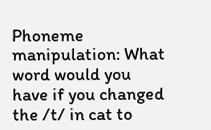Phoneme manipulation: What word would you have if you changed the /t/ in cat to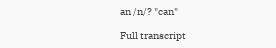an /n/? "can"

Full transcript